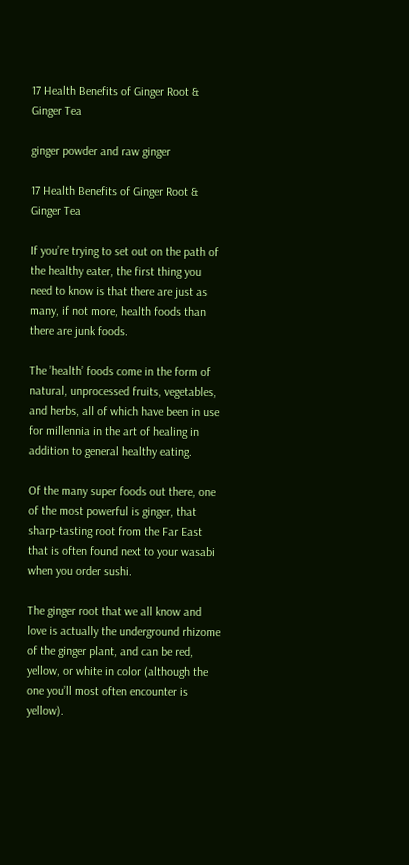17 Health Benefits of Ginger Root & Ginger Tea

ginger powder and raw ginger

17 Health Benefits of Ginger Root & Ginger Tea

If you’re trying to set out on the path of the healthy eater, the first thing you need to know is that there are just as many, if not more, health foods than there are junk foods.

The ’health’ foods come in the form of natural, unprocessed fruits, vegetables, and herbs, all of which have been in use for millennia in the art of healing in addition to general healthy eating.

Of the many super foods out there, one of the most powerful is ginger, that sharp-tasting root from the Far East that is often found next to your wasabi when you order sushi.

The ginger root that we all know and love is actually the underground rhizome of the ginger plant, and can be red, yellow, or white in color (although the one you’ll most often encounter is yellow).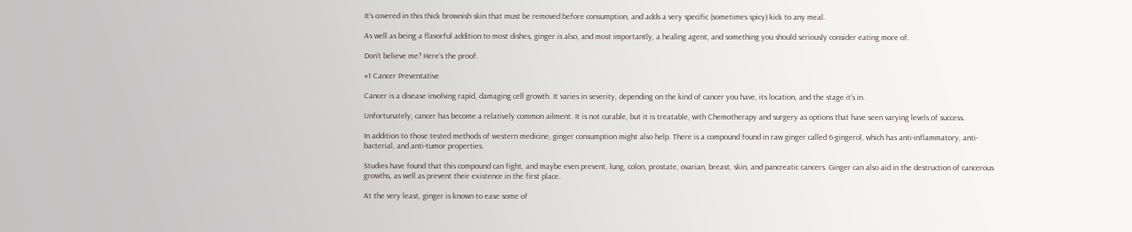It’s covered in this thick brownish skin that must be removed before consumption, and adds a very specific (sometimes spicy) kick to any meal.

As well as being a flavorful addition to most dishes, ginger is also, and most importantly, a healing agent, and something you should seriously consider eating more of.

Don’t believe me? Here’s the proof.

#1 Cancer Preventative

Cancer is a disease involving rapid, damaging cell growth. It varies in severity, depending on the kind of cancer you have, its location, and the stage it’s in.

Unfortunately, cancer has become a relatively common ailment. It is not curable, but it is treatable, with Chemotherapy and surgery as options that have seen varying levels of success.

In addition to those tested methods of western medicine, ginger consumption might also help. There is a compound found in raw ginger called 6-gingerol, which has anti-inflammatory, anti-bacterial, and anti-tumor properties.

Studies have found that this compound can fight, and maybe even prevent, lung, colon, prostate, ovarian, breast, skin, and pancreatic cancers. Ginger can also aid in the destruction of cancerous growths, as well as prevent their existence in the first place.

At the very least, ginger is known to ease some of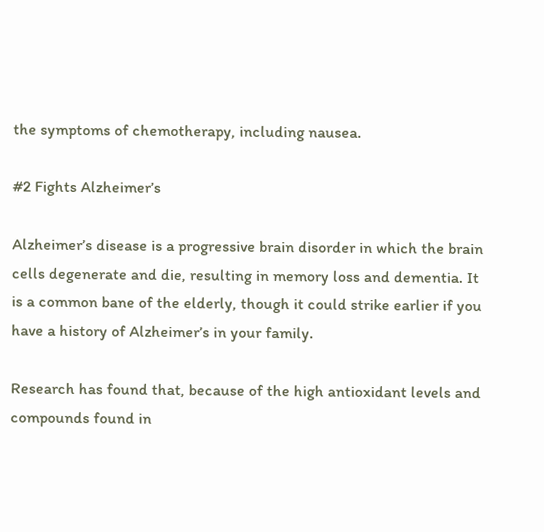the symptoms of chemotherapy, including nausea.

#2 Fights Alzheimer’s

Alzheimer’s disease is a progressive brain disorder in which the brain cells degenerate and die, resulting in memory loss and dementia. It is a common bane of the elderly, though it could strike earlier if you have a history of Alzheimer’s in your family.

Research has found that, because of the high antioxidant levels and compounds found in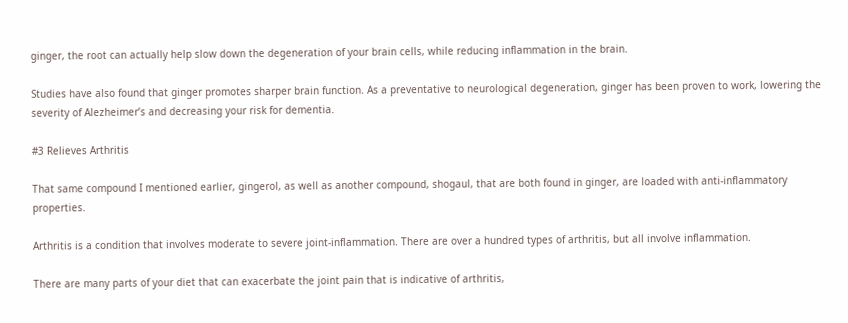ginger, the root can actually help slow down the degeneration of your brain cells, while reducing inflammation in the brain.

Studies have also found that ginger promotes sharper brain function. As a preventative to neurological degeneration, ginger has been proven to work, lowering the severity of Alezheimer’s and decreasing your risk for dementia.

#3 Relieves Arthritis

That same compound I mentioned earlier, gingerol, as well as another compound, shogaul, that are both found in ginger, are loaded with anti-inflammatory properties.

Arthritis is a condition that involves moderate to severe joint-inflammation. There are over a hundred types of arthritis, but all involve inflammation.

There are many parts of your diet that can exacerbate the joint pain that is indicative of arthritis,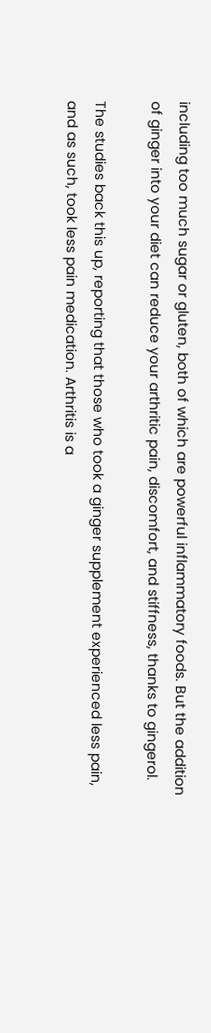including too much sugar or gluten, both of which are powerful inflammatory foods. But the addition of ginger into your diet can reduce your arthritic pain, discomfort, and stiffness, thanks to gingerol.

The studies back this up, reporting that those who took a ginger supplement experienced less pain, and as such, took less pain medication. Arthritis is a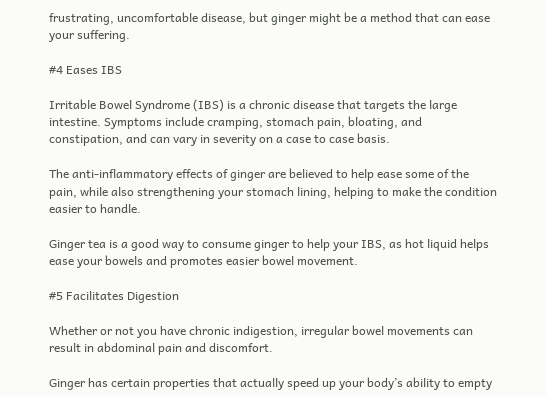frustrating, uncomfortable disease, but ginger might be a method that can ease your suffering.

#4 Eases IBS

Irritable Bowel Syndrome (IBS) is a chronic disease that targets the large intestine. Symptoms include cramping, stomach pain, bloating, and constipation, and can vary in severity on a case to case basis.

The anti-inflammatory effects of ginger are believed to help ease some of the pain, while also strengthening your stomach lining, helping to make the condition easier to handle.

Ginger tea is a good way to consume ginger to help your IBS, as hot liquid helps ease your bowels and promotes easier bowel movement.

#5 Facilitates Digestion

Whether or not you have chronic indigestion, irregular bowel movements can result in abdominal pain and discomfort.

Ginger has certain properties that actually speed up your body’s ability to empty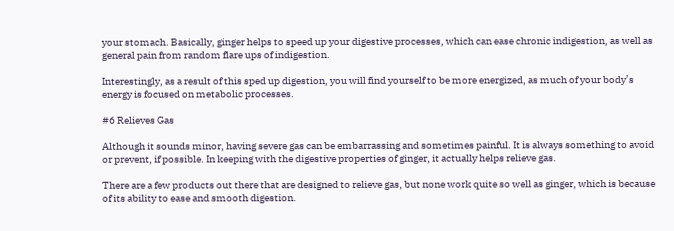your stomach. Basically, ginger helps to speed up your digestive processes, which can ease chronic indigestion, as well as general pain from random flare ups of indigestion.

Interestingly, as a result of this sped up digestion, you will find yourself to be more energized, as much of your body’s energy is focused on metabolic processes.

#6 Relieves Gas

Although it sounds minor, having severe gas can be embarrassing and sometimes painful. It is always something to avoid or prevent, if possible. In keeping with the digestive properties of ginger, it actually helps relieve gas.

There are a few products out there that are designed to relieve gas, but none work quite so well as ginger, which is because of its ability to ease and smooth digestion.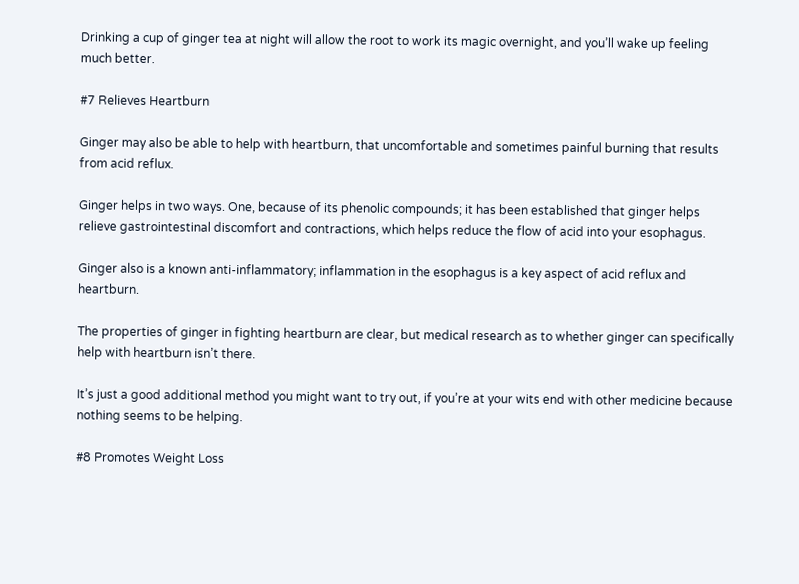Drinking a cup of ginger tea at night will allow the root to work its magic overnight, and you’ll wake up feeling much better.

#7 Relieves Heartburn

Ginger may also be able to help with heartburn, that uncomfortable and sometimes painful burning that results from acid reflux.

Ginger helps in two ways. One, because of its phenolic compounds; it has been established that ginger helps relieve gastrointestinal discomfort and contractions, which helps reduce the flow of acid into your esophagus.

Ginger also is a known anti-inflammatory; inflammation in the esophagus is a key aspect of acid reflux and heartburn.

The properties of ginger in fighting heartburn are clear, but medical research as to whether ginger can specifically help with heartburn isn’t there.

It’s just a good additional method you might want to try out, if you’re at your wits end with other medicine because nothing seems to be helping.

#8 Promotes Weight Loss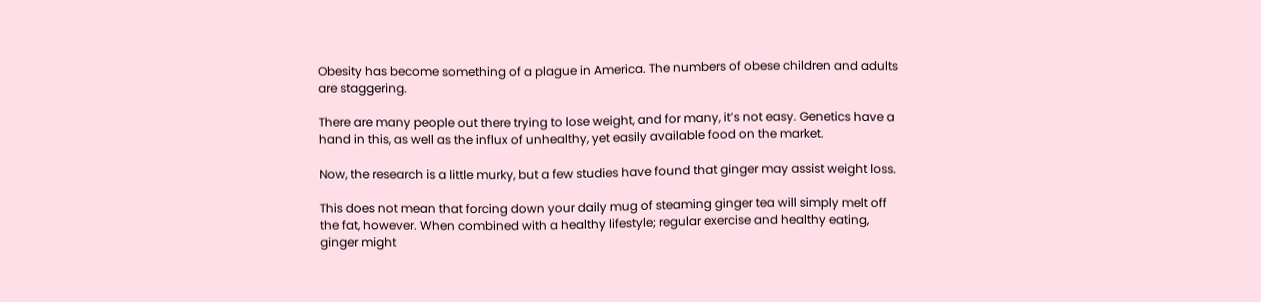Obesity has become something of a plague in America. The numbers of obese children and adults are staggering.

There are many people out there trying to lose weight, and for many, it’s not easy. Genetics have a hand in this, as well as the influx of unhealthy, yet easily available food on the market.

Now, the research is a little murky, but a few studies have found that ginger may assist weight loss.

This does not mean that forcing down your daily mug of steaming ginger tea will simply melt off the fat, however. When combined with a healthy lifestyle; regular exercise and healthy eating, ginger might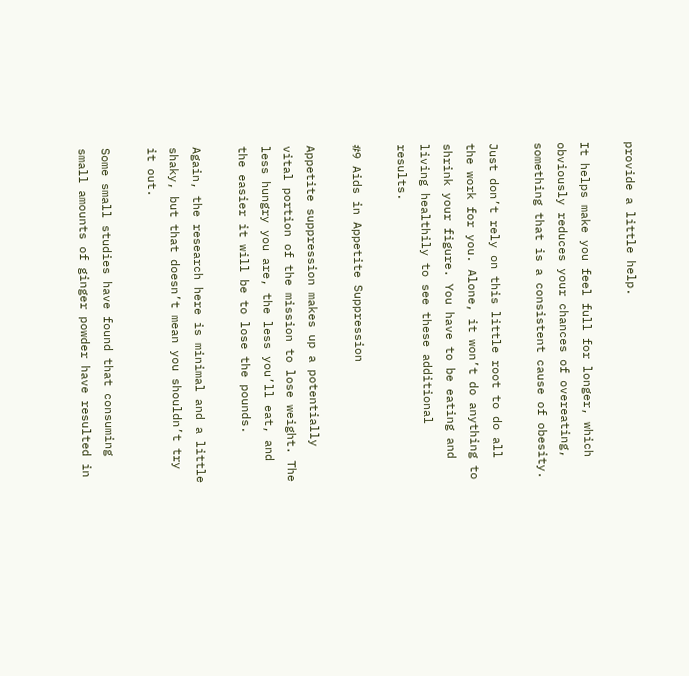provide a little help.

It helps make you feel full for longer, which obviously reduces your chances of overeating, something that is a consistent cause of obesity.

Just don’t rely on this little root to do all the work for you. Alone, it won’t do anything to shrink your figure. You have to be eating and living healthily to see these additional results.

#9 Aids in Appetite Suppression

Appetite suppression makes up a potentially vital portion of the mission to lose weight. The less hungry you are, the less you’ll eat, and the easier it will be to lose the pounds.

Again, the research here is minimal and a little shaky, but that doesn’t mean you shouldn’t try it out.

Some small studies have found that consuming small amounts of ginger powder have resulted in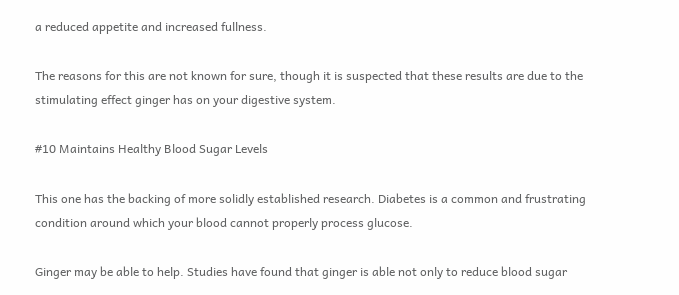a reduced appetite and increased fullness.

The reasons for this are not known for sure, though it is suspected that these results are due to the stimulating effect ginger has on your digestive system.

#10 Maintains Healthy Blood Sugar Levels

This one has the backing of more solidly established research. Diabetes is a common and frustrating condition around which your blood cannot properly process glucose.

Ginger may be able to help. Studies have found that ginger is able not only to reduce blood sugar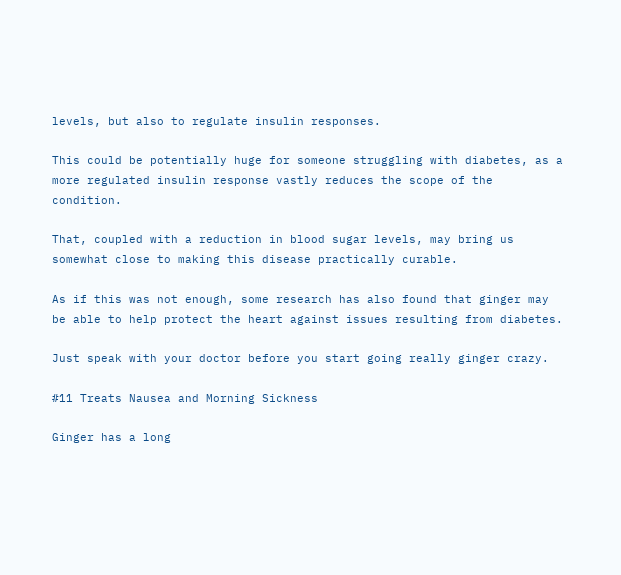levels, but also to regulate insulin responses.

This could be potentially huge for someone struggling with diabetes, as a more regulated insulin response vastly reduces the scope of the condition.

That, coupled with a reduction in blood sugar levels, may bring us somewhat close to making this disease practically curable.

As if this was not enough, some research has also found that ginger may be able to help protect the heart against issues resulting from diabetes.

Just speak with your doctor before you start going really ginger crazy.

#11 Treats Nausea and Morning Sickness

Ginger has a long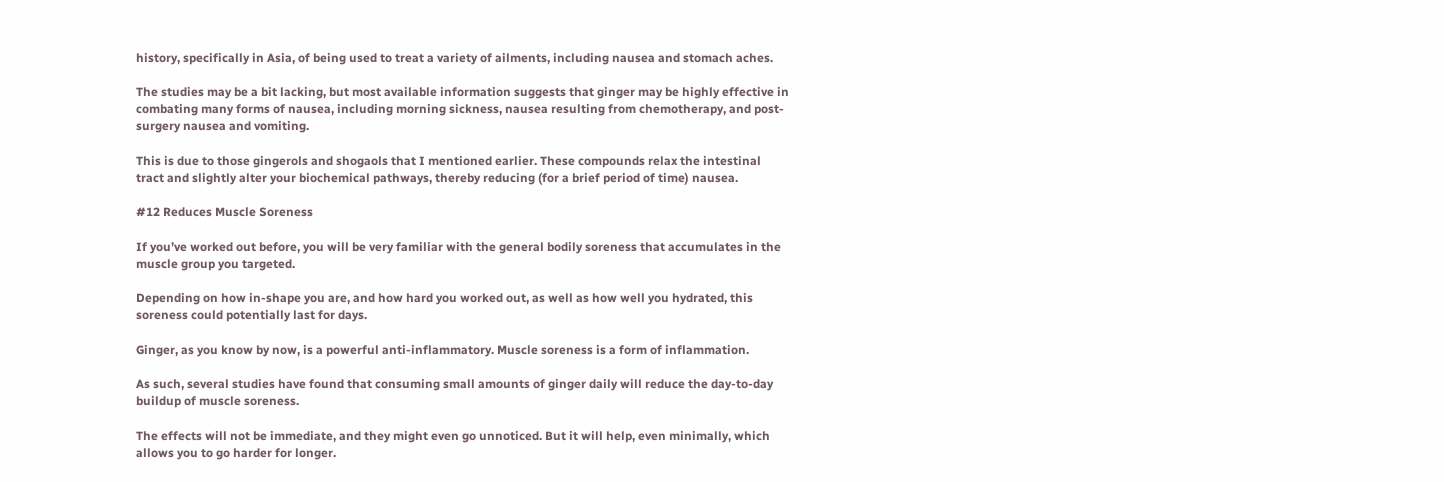history, specifically in Asia, of being used to treat a variety of ailments, including nausea and stomach aches.

The studies may be a bit lacking, but most available information suggests that ginger may be highly effective in combating many forms of nausea, including morning sickness, nausea resulting from chemotherapy, and post-surgery nausea and vomiting.

This is due to those gingerols and shogaols that I mentioned earlier. These compounds relax the intestinal tract and slightly alter your biochemical pathways, thereby reducing (for a brief period of time) nausea.

#12 Reduces Muscle Soreness

If you’ve worked out before, you will be very familiar with the general bodily soreness that accumulates in the muscle group you targeted.

Depending on how in-shape you are, and how hard you worked out, as well as how well you hydrated, this soreness could potentially last for days.

Ginger, as you know by now, is a powerful anti-inflammatory. Muscle soreness is a form of inflammation.

As such, several studies have found that consuming small amounts of ginger daily will reduce the day-to-day buildup of muscle soreness.

The effects will not be immediate, and they might even go unnoticed. But it will help, even minimally, which allows you to go harder for longer.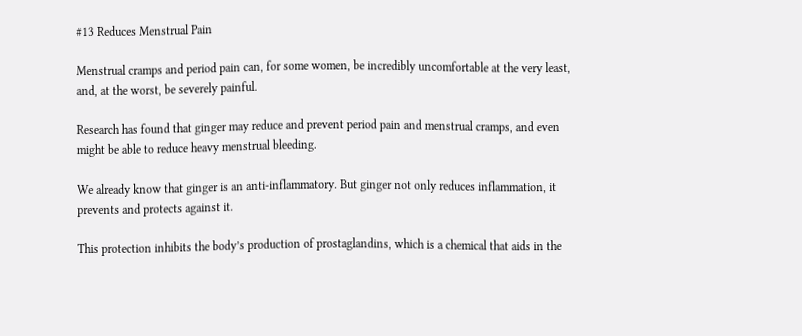#13 Reduces Menstrual Pain

Menstrual cramps and period pain can, for some women, be incredibly uncomfortable at the very least, and, at the worst, be severely painful.

Research has found that ginger may reduce and prevent period pain and menstrual cramps, and even might be able to reduce heavy menstrual bleeding.

We already know that ginger is an anti-inflammatory. But ginger not only reduces inflammation, it prevents and protects against it.

This protection inhibits the body’s production of prostaglandins, which is a chemical that aids in the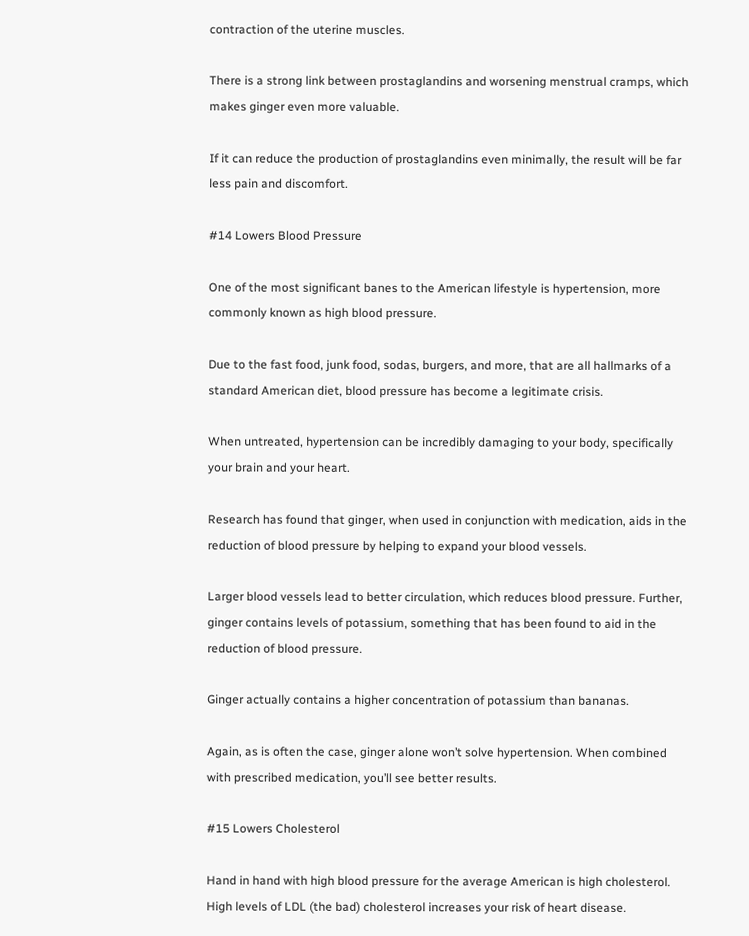contraction of the uterine muscles.

There is a strong link between prostaglandins and worsening menstrual cramps, which makes ginger even more valuable.

If it can reduce the production of prostaglandins even minimally, the result will be far less pain and discomfort.

#14 Lowers Blood Pressure

One of the most significant banes to the American lifestyle is hypertension, more commonly known as high blood pressure.

Due to the fast food, junk food, sodas, burgers, and more, that are all hallmarks of a standard American diet, blood pressure has become a legitimate crisis.

When untreated, hypertension can be incredibly damaging to your body, specifically your brain and your heart.

Research has found that ginger, when used in conjunction with medication, aids in the reduction of blood pressure by helping to expand your blood vessels.

Larger blood vessels lead to better circulation, which reduces blood pressure. Further, ginger contains levels of potassium, something that has been found to aid in the reduction of blood pressure.

Ginger actually contains a higher concentration of potassium than bananas.

Again, as is often the case, ginger alone won’t solve hypertension. When combined with prescribed medication, you’ll see better results.

#15 Lowers Cholesterol

Hand in hand with high blood pressure for the average American is high cholesterol. High levels of LDL (the bad) cholesterol increases your risk of heart disease.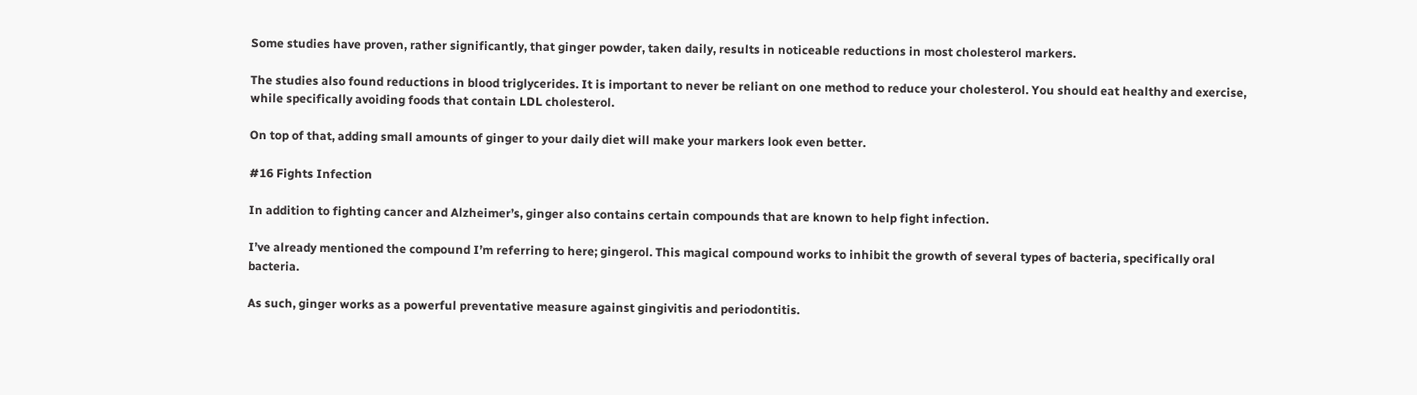Some studies have proven, rather significantly, that ginger powder, taken daily, results in noticeable reductions in most cholesterol markers.

The studies also found reductions in blood triglycerides. It is important to never be reliant on one method to reduce your cholesterol. You should eat healthy and exercise, while specifically avoiding foods that contain LDL cholesterol.

On top of that, adding small amounts of ginger to your daily diet will make your markers look even better.

#16 Fights Infection

In addition to fighting cancer and Alzheimer’s, ginger also contains certain compounds that are known to help fight infection.

I’ve already mentioned the compound I’m referring to here; gingerol. This magical compound works to inhibit the growth of several types of bacteria, specifically oral bacteria.

As such, ginger works as a powerful preventative measure against gingivitis and periodontitis.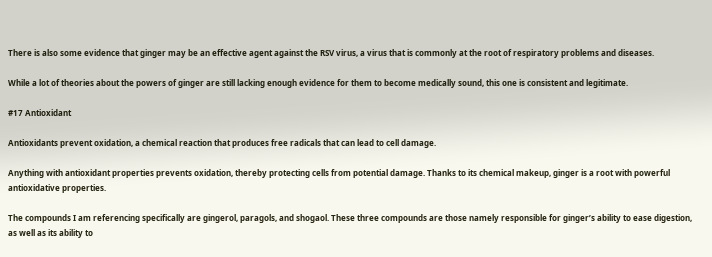There is also some evidence that ginger may be an effective agent against the RSV virus, a virus that is commonly at the root of respiratory problems and diseases.

While a lot of theories about the powers of ginger are still lacking enough evidence for them to become medically sound, this one is consistent and legitimate.

#17 Antioxidant

Antioxidants prevent oxidation, a chemical reaction that produces free radicals that can lead to cell damage.

Anything with antioxidant properties prevents oxidation, thereby protecting cells from potential damage. Thanks to its chemical makeup, ginger is a root with powerful antioxidative properties.

The compounds I am referencing specifically are gingerol, paragols, and shogaol. These three compounds are those namely responsible for ginger’s ability to ease digestion, as well as its ability to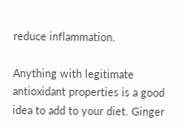reduce inflammation.

Anything with legitimate antioxidant properties is a good idea to add to your diet. Ginger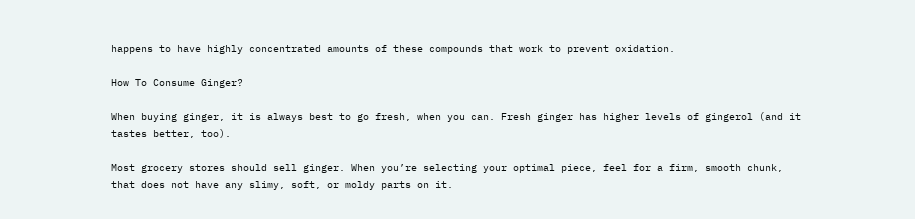happens to have highly concentrated amounts of these compounds that work to prevent oxidation.

How To Consume Ginger?

When buying ginger, it is always best to go fresh, when you can. Fresh ginger has higher levels of gingerol (and it tastes better, too).

Most grocery stores should sell ginger. When you’re selecting your optimal piece, feel for a firm, smooth chunk, that does not have any slimy, soft, or moldy parts on it.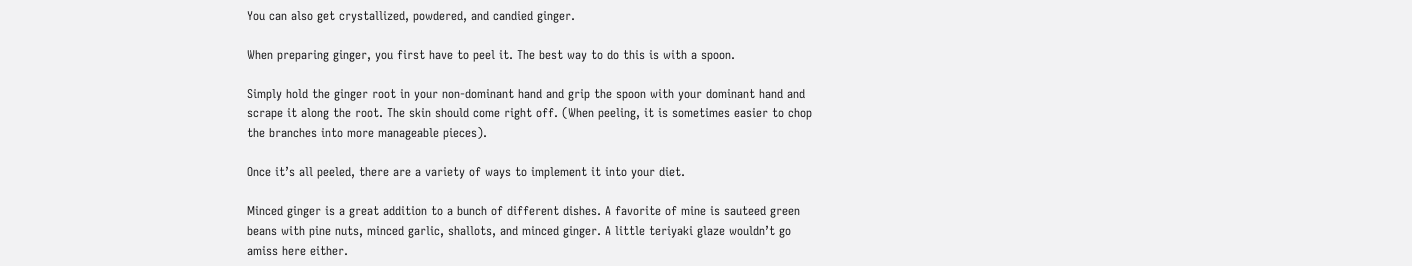You can also get crystallized, powdered, and candied ginger.

When preparing ginger, you first have to peel it. The best way to do this is with a spoon.

Simply hold the ginger root in your non-dominant hand and grip the spoon with your dominant hand and scrape it along the root. The skin should come right off. (When peeling, it is sometimes easier to chop the branches into more manageable pieces).

Once it’s all peeled, there are a variety of ways to implement it into your diet.

Minced ginger is a great addition to a bunch of different dishes. A favorite of mine is sauteed green beans with pine nuts, minced garlic, shallots, and minced ginger. A little teriyaki glaze wouldn’t go amiss here either.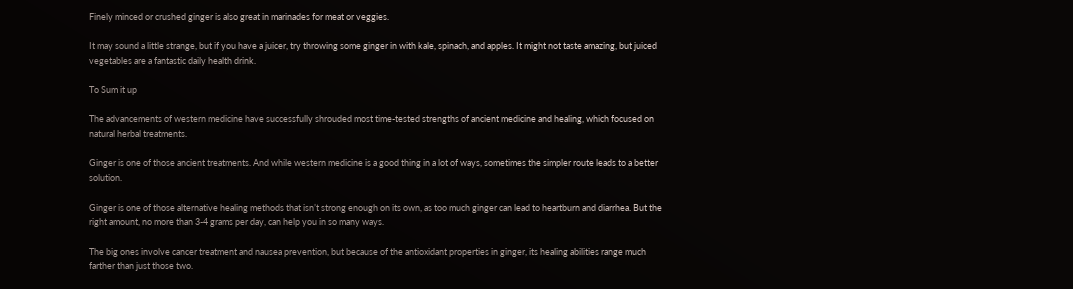Finely minced or crushed ginger is also great in marinades for meat or veggies.

It may sound a little strange, but if you have a juicer, try throwing some ginger in with kale, spinach, and apples. It might not taste amazing, but juiced vegetables are a fantastic daily health drink.

To Sum it up

The advancements of western medicine have successfully shrouded most time-tested strengths of ancient medicine and healing, which focused on natural herbal treatments.

Ginger is one of those ancient treatments. And while western medicine is a good thing in a lot of ways, sometimes the simpler route leads to a better solution.

Ginger is one of those alternative healing methods that isn’t strong enough on its own, as too much ginger can lead to heartburn and diarrhea. But the right amount, no more than 3-4 grams per day, can help you in so many ways.

The big ones involve cancer treatment and nausea prevention, but because of the antioxidant properties in ginger, its healing abilities range much farther than just those two.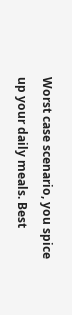Worst case scenario, you spice up your daily meals. Best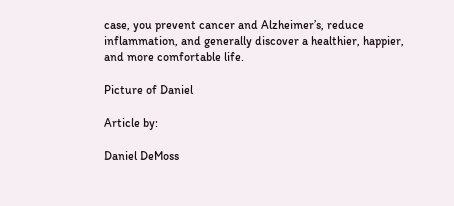case, you prevent cancer and Alzheimer’s, reduce inflammation, and generally discover a healthier, happier, and more comfortable life.

Picture of Daniel

Article by:

Daniel DeMoss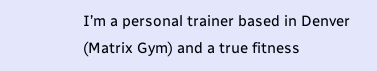I’m a personal trainer based in Denver (Matrix Gym) and a true fitness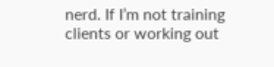nerd. If I’m not training clients or working out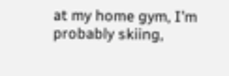at my home gym, I’m probably skiing,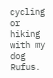cycling or hiking with my dog Rufus.